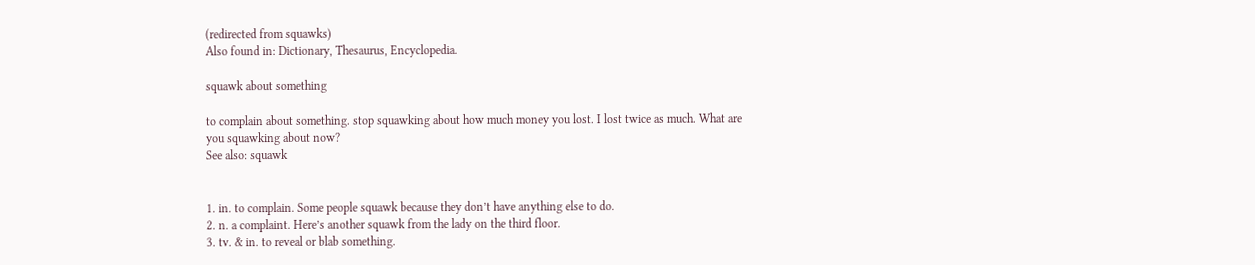(redirected from squawks)
Also found in: Dictionary, Thesaurus, Encyclopedia.

squawk about something

to complain about something. stop squawking about how much money you lost. I lost twice as much. What are you squawking about now?
See also: squawk


1. in. to complain. Some people squawk because they don’t have anything else to do.
2. n. a complaint. Here’s another squawk from the lady on the third floor.
3. tv. & in. to reveal or blab something.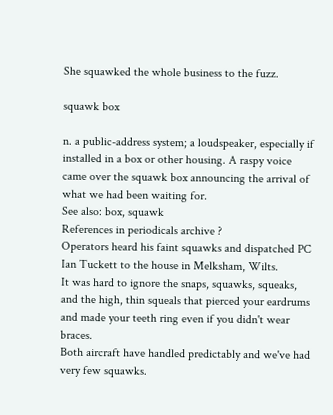She squawked the whole business to the fuzz.

squawk box

n. a public-address system; a loudspeaker, especially if installed in a box or other housing. A raspy voice came over the squawk box announcing the arrival of what we had been waiting for.
See also: box, squawk
References in periodicals archive ?
Operators heard his faint squawks and dispatched PC Ian Tuckett to the house in Melksham, Wilts.
It was hard to ignore the snaps, squawks, squeaks, and the high, thin squeals that pierced your eardrums and made your teeth ring even if you didn't wear braces.
Both aircraft have handled predictably and we've had very few squawks.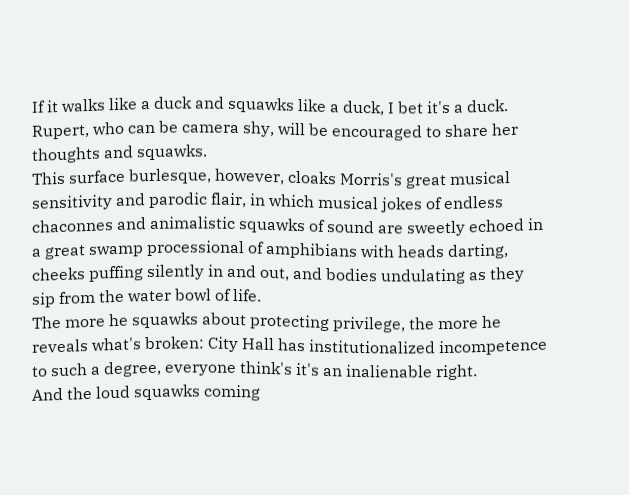If it walks like a duck and squawks like a duck, I bet it's a duck.
Rupert, who can be camera shy, will be encouraged to share her thoughts and squawks.
This surface burlesque, however, cloaks Morris's great musical sensitivity and parodic flair, in which musical jokes of endless chaconnes and animalistic squawks of sound are sweetly echoed in a great swamp processional of amphibians with heads darting, cheeks puffing silently in and out, and bodies undulating as they sip from the water bowl of life.
The more he squawks about protecting privilege, the more he reveals what's broken: City Hall has institutionalized incompetence to such a degree, everyone think's it's an inalienable right.
And the loud squawks coming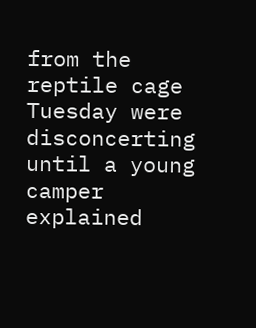from the reptile cage Tuesday were disconcerting until a young camper explained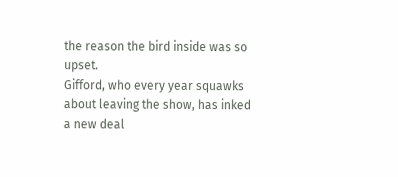the reason the bird inside was so upset.
Gifford, who every year squawks about leaving the show, has inked a new deal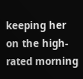keeping her on the high-rated morning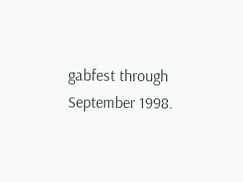gabfest through September 1998.